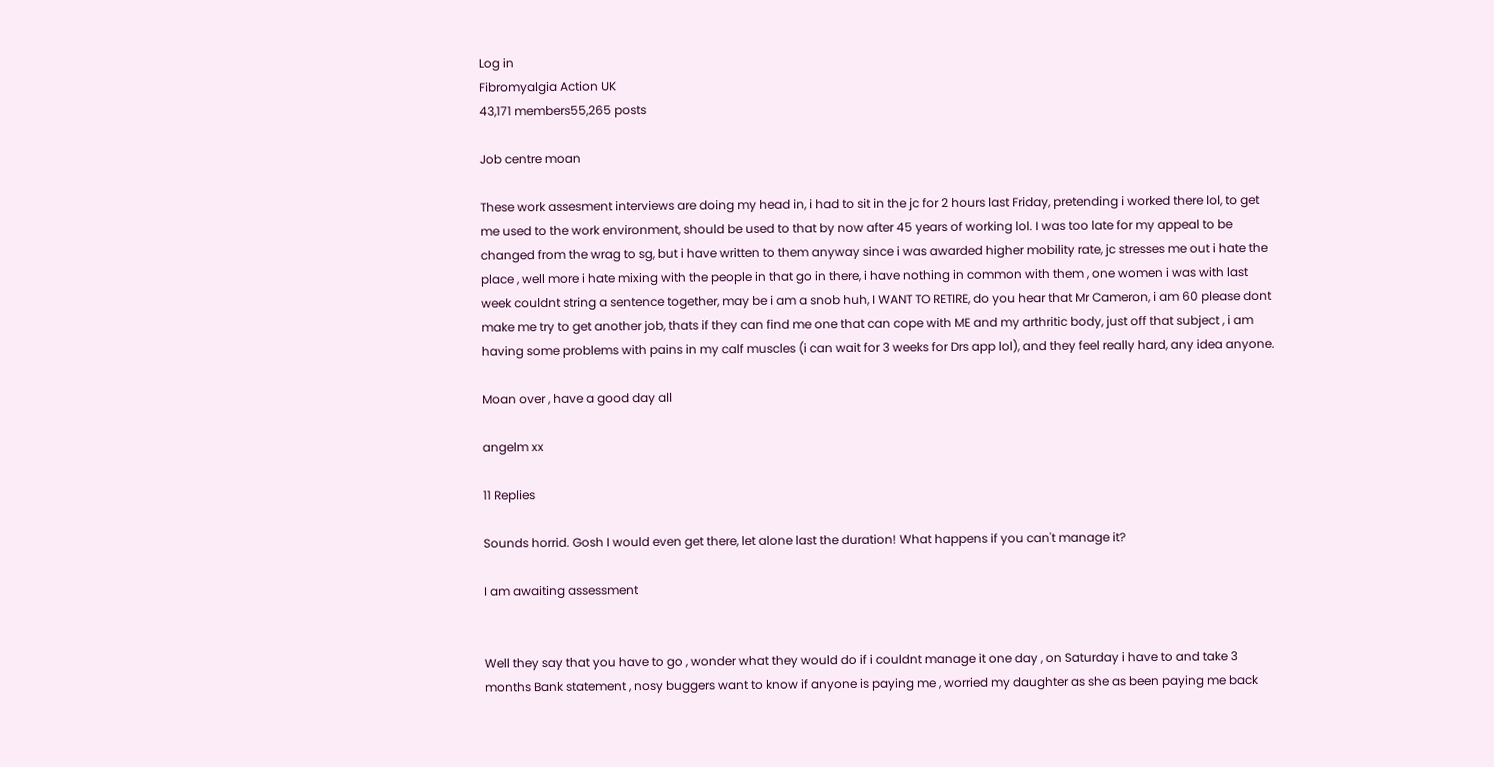Log in
Fibromyalgia Action UK
43,171 members55,265 posts

Job centre moan

These work assesment interviews are doing my head in, i had to sit in the jc for 2 hours last Friday, pretending i worked there lol, to get me used to the work environment, should be used to that by now after 45 years of working lol. I was too late for my appeal to be changed from the wrag to sg, but i have written to them anyway since i was awarded higher mobility rate, jc stresses me out i hate the place , well more i hate mixing with the people in that go in there, i have nothing in common with them , one women i was with last week couldnt string a sentence together, may be i am a snob huh, I WANT TO RETIRE, do you hear that Mr Cameron, i am 60 please dont make me try to get another job, thats if they can find me one that can cope with ME and my arthritic body, just off that subject , i am having some problems with pains in my calf muscles (i can wait for 3 weeks for Drs app lol), and they feel really hard, any idea anyone.

Moan over , have a good day all

angelm xx

11 Replies

Sounds horrid. Gosh I would even get there, let alone last the duration! What happens if you can't manage it?

I am awaiting assessment


Well they say that you have to go , wonder what they would do if i couldnt manage it one day , on Saturday i have to and take 3 months Bank statement , nosy buggers want to know if anyone is paying me , worried my daughter as she as been paying me back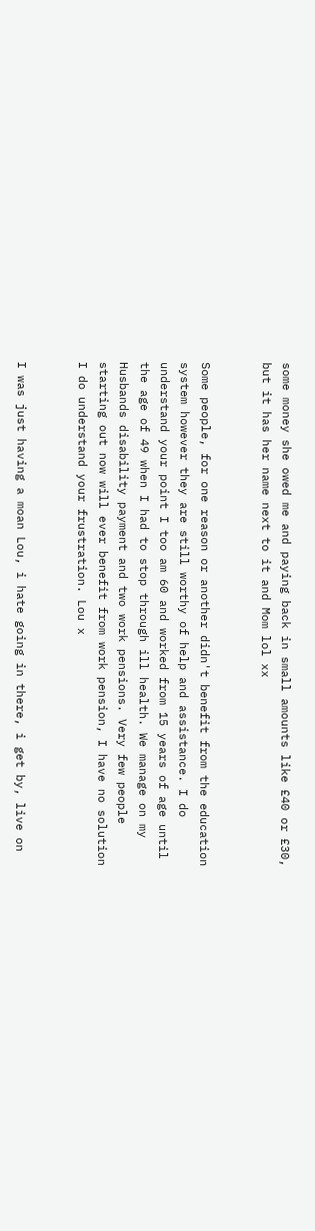some money she owed me and paying back in small amounts like £40 or £30, but it has her name next to it and Mom lol xx


Some people, for one reason or another didn't benefit from the education system however they are still worthy of help and assistance. I do understand your point I too am 60 and worked from 15 years of age until the age of 49 when I had to stop through ill health. We manage on my Husbands disability payment and two work pensions. Very few people starting out now will ever benefit from work pension, I have no solution I do understand your frustration. Lou x


I was just having a moan Lou, i hate going in there, i get by, live on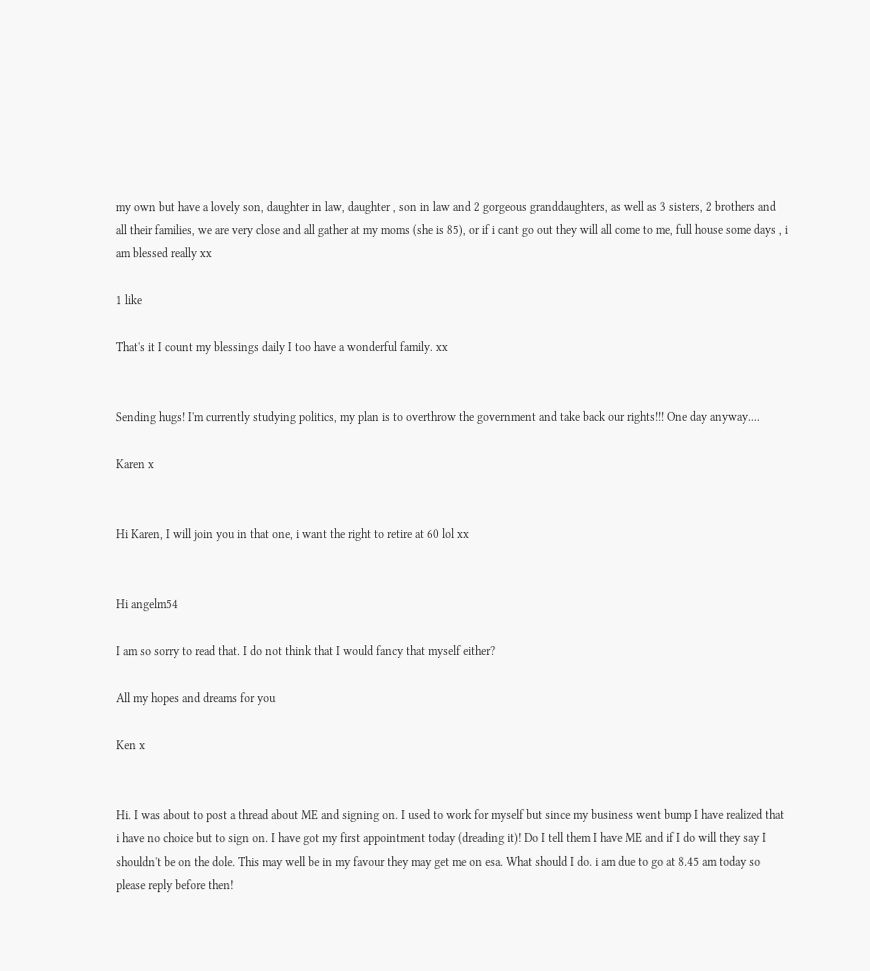my own but have a lovely son, daughter in law, daughter , son in law and 2 gorgeous granddaughters, as well as 3 sisters, 2 brothers and all their families, we are very close and all gather at my moms (she is 85), or if i cant go out they will all come to me, full house some days , i am blessed really xx

1 like

That's it I count my blessings daily I too have a wonderful family. xx


Sending hugs! I'm currently studying politics, my plan is to overthrow the government and take back our rights!!! One day anyway....

Karen x


Hi Karen, I will join you in that one, i want the right to retire at 60 lol xx


Hi angelm54

I am so sorry to read that. I do not think that I would fancy that myself either?

All my hopes and dreams for you

Ken x


Hi. I was about to post a thread about ME and signing on. I used to work for myself but since my business went bump I have realized that i have no choice but to sign on. I have got my first appointment today (dreading it)! Do I tell them I have ME and if I do will they say I shouldn't be on the dole. This may well be in my favour they may get me on esa. What should I do. i am due to go at 8.45 am today so please reply before then!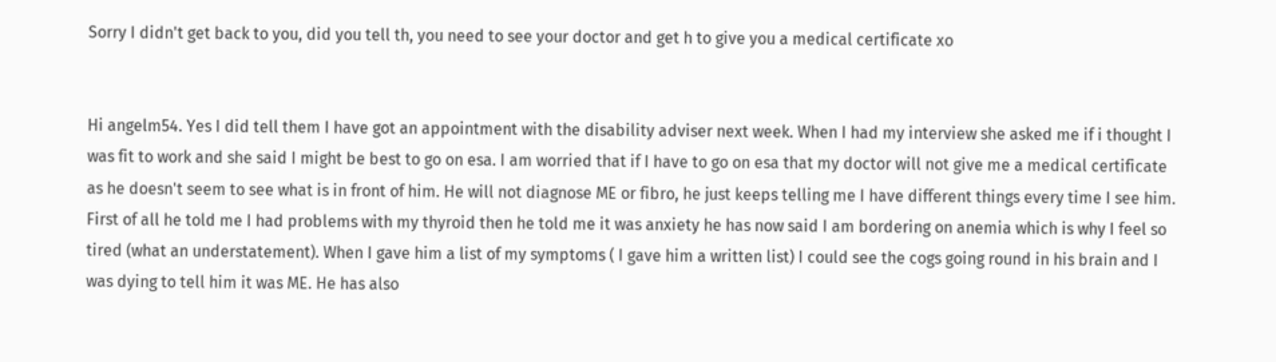Sorry I didn't get back to you, did you tell th, you need to see your doctor and get h to give you a medical certificate xo


Hi angelm54. Yes I did tell them I have got an appointment with the disability adviser next week. When I had my interview she asked me if i thought I was fit to work and she said I might be best to go on esa. I am worried that if I have to go on esa that my doctor will not give me a medical certificate as he doesn't seem to see what is in front of him. He will not diagnose ME or fibro, he just keeps telling me I have different things every time I see him. First of all he told me I had problems with my thyroid then he told me it was anxiety he has now said I am bordering on anemia which is why I feel so tired (what an understatement). When I gave him a list of my symptoms ( I gave him a written list) I could see the cogs going round in his brain and I was dying to tell him it was ME. He has also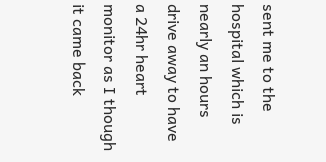sent me to the hospital which is nearly an hours drive away to have a 24hr heart monitor as I though it came back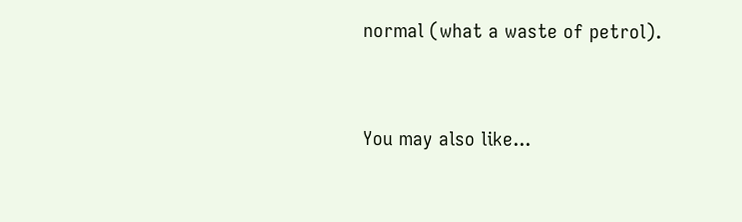normal (what a waste of petrol).


You may also like...